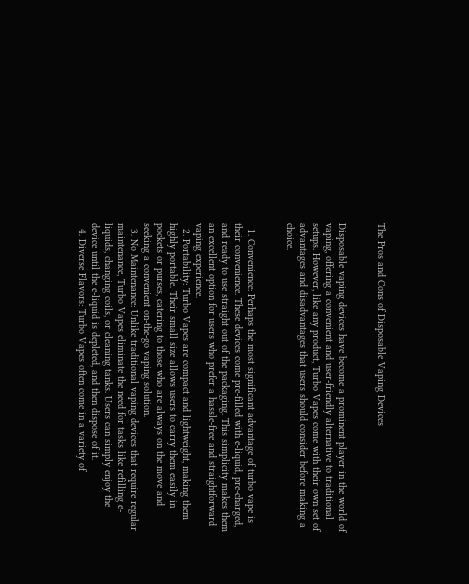The Pros and Cons of Disposable Vaping Devices


Disposable vaping devices have become a prominent player in the world of vaping, offering a convenient and user-friendly alternative to traditional setups. However, like any product, Turbo Vapes come with their own set of advantages and disadvantages that users should consider before making a choice.


  1. Convenience: Perhaps the most significant advantage of turbo vape is their convenience. These devices come pre-filled with e-liquid, pre-charged, and ready to use straight out of the packaging. This simplicity makes them an excellent option for users who prefer a hassle-free and straightforward vaping experience.
  2. Portability: Turbo Vapes are compact and lightweight, making them highly portable. Their small size allows users to carry them easily in pockets or purses, catering to those who are always on the move and seeking a convenient on-the-go vaping solution.
  3. No Maintenance: Unlike traditional vaping devices that require regular maintenance, Turbo Vapes eliminate the need for tasks like refilling e-liquids, changing coils, or cleaning tanks. Users can simply enjoy the device until the e-liquid is depleted, and then dispose of it.
  4. Diverse Flavors: Turbo Vapes often come in a variety of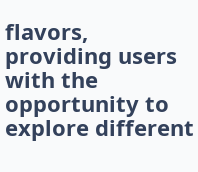flavors, providing users with the opportunity to explore different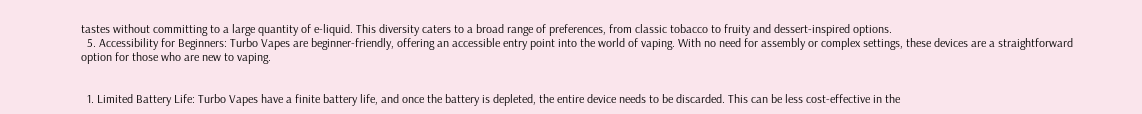tastes without committing to a large quantity of e-liquid. This diversity caters to a broad range of preferences, from classic tobacco to fruity and dessert-inspired options.
  5. Accessibility for Beginners: Turbo Vapes are beginner-friendly, offering an accessible entry point into the world of vaping. With no need for assembly or complex settings, these devices are a straightforward option for those who are new to vaping.


  1. Limited Battery Life: Turbo Vapes have a finite battery life, and once the battery is depleted, the entire device needs to be discarded. This can be less cost-effective in the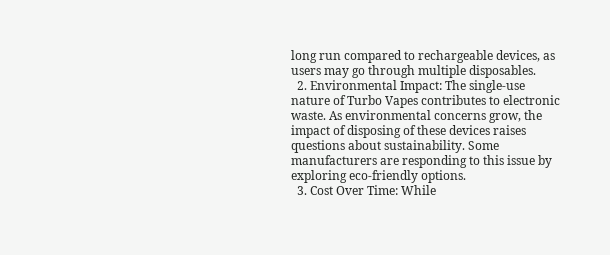long run compared to rechargeable devices, as users may go through multiple disposables.
  2. Environmental Impact: The single-use nature of Turbo Vapes contributes to electronic waste. As environmental concerns grow, the impact of disposing of these devices raises questions about sustainability. Some manufacturers are responding to this issue by exploring eco-friendly options.
  3. Cost Over Time: While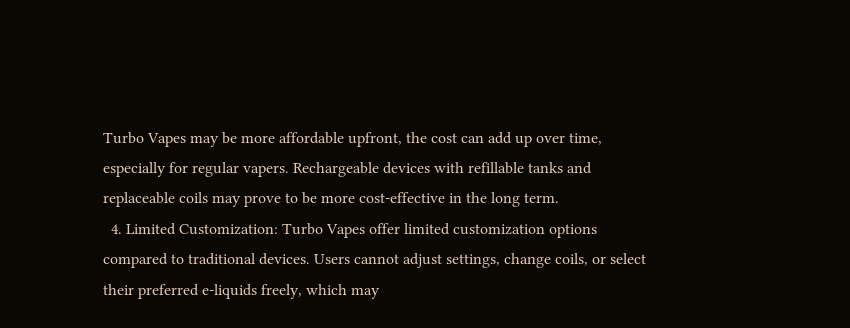Turbo Vapes may be more affordable upfront, the cost can add up over time, especially for regular vapers. Rechargeable devices with refillable tanks and replaceable coils may prove to be more cost-effective in the long term.
  4. Limited Customization: Turbo Vapes offer limited customization options compared to traditional devices. Users cannot adjust settings, change coils, or select their preferred e-liquids freely, which may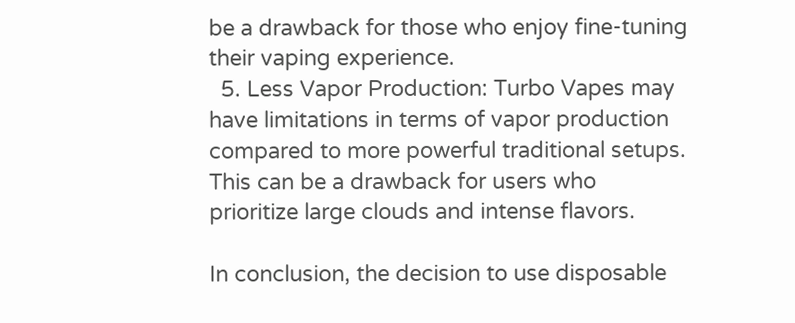be a drawback for those who enjoy fine-tuning their vaping experience.
  5. Less Vapor Production: Turbo Vapes may have limitations in terms of vapor production compared to more powerful traditional setups. This can be a drawback for users who prioritize large clouds and intense flavors.

In conclusion, the decision to use disposable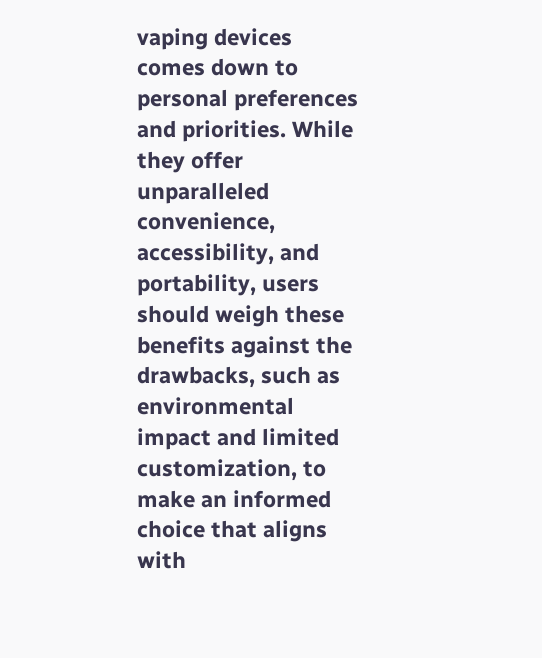vaping devices comes down to personal preferences and priorities. While they offer unparalleled convenience, accessibility, and portability, users should weigh these benefits against the drawbacks, such as environmental impact and limited customization, to make an informed choice that aligns with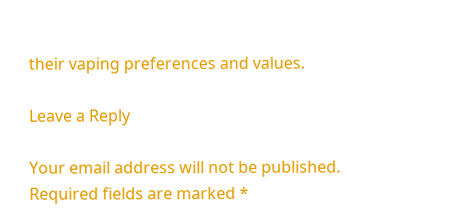their vaping preferences and values.

Leave a Reply

Your email address will not be published. Required fields are marked *